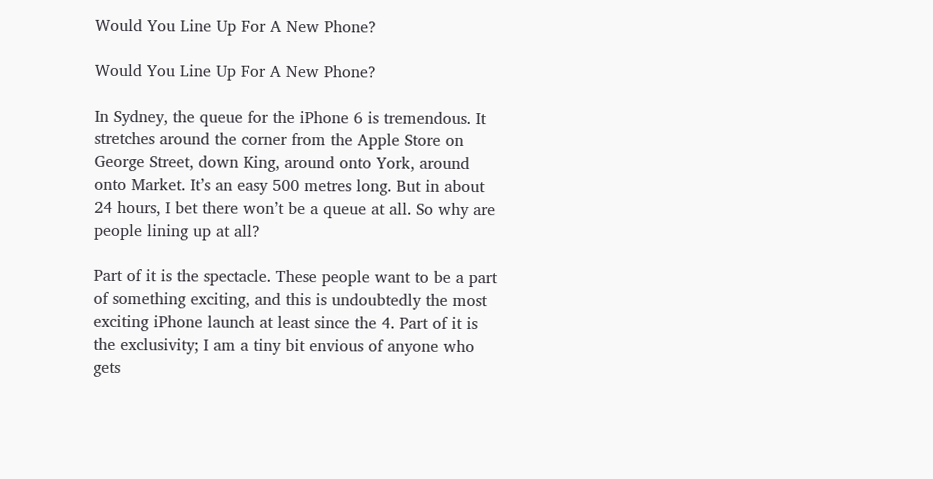Would You Line Up For A New Phone?

Would You Line Up For A New Phone?

In Sydney, the queue for the iPhone 6 is tremendous. It stretches around the corner from the Apple Store on George Street, down King, around onto York, around onto Market. It’s an easy 500 metres long. But in about 24 hours, I bet there won’t be a queue at all. So why are people lining up at all?

Part of it is the spectacle. These people want to be a part of something exciting, and this is undoubtedly the most exciting iPhone launch at least since the 4. Part of it is the exclusivity; I am a tiny bit envious of anyone who gets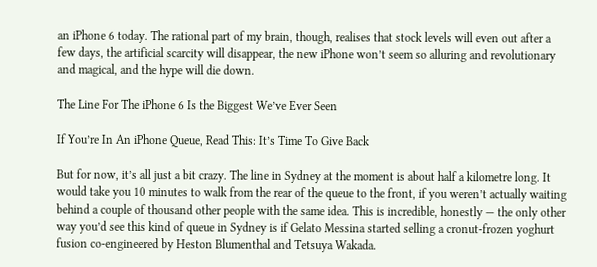an iPhone 6 today. The rational part of my brain, though, realises that stock levels will even out after a few days, the artificial scarcity will disappear, the new iPhone won’t seem so alluring and revolutionary and magical, and the hype will die down.

The Line For The iPhone 6 Is the Biggest We’ve Ever Seen

If You’re In An iPhone Queue, Read This: It’s Time To Give Back

But for now, it’s all just a bit crazy. The line in Sydney at the moment is about half a kilometre long. It would take you 10 minutes to walk from the rear of the queue to the front, if you weren’t actually waiting behind a couple of thousand other people with the same idea. This is incredible, honestly — the only other way you’d see this kind of queue in Sydney is if Gelato Messina started selling a cronut-frozen yoghurt fusion co-engineered by Heston Blumenthal and Tetsuya Wakada.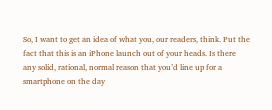So, I want to get an idea of what you, our readers, think. Put the fact that this is an iPhone launch out of your heads. Is there any solid, rational, normal reason that you’d line up for a smartphone on the day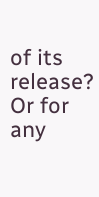of its release? Or for any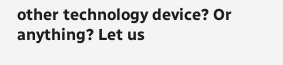other technology device? Or anything? Let us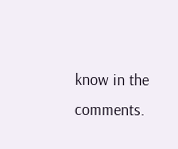know in the comments.